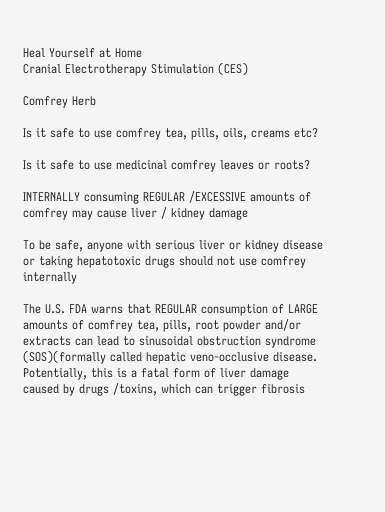Heal Yourself at Home
Cranial Electrotherapy Stimulation (CES)

Comfrey Herb

Is it safe to use comfrey tea, pills, oils, creams etc?

Is it safe to use medicinal comfrey leaves or roots?

INTERNALLY consuming REGULAR /EXCESSIVE amounts of comfrey may cause liver / kidney damage

To be safe, anyone with serious liver or kidney disease or taking hepatotoxic drugs should not use comfrey internally

The U.S. FDA warns that REGULAR consumption of LARGE amounts of comfrey tea, pills, root powder and/or extracts can lead to sinusoidal obstruction syndrome (SOS)(formally called hepatic veno-occlusive disease.  Potentially, this is a fatal form of liver damage caused by drugs /toxins, which can trigger fibrosis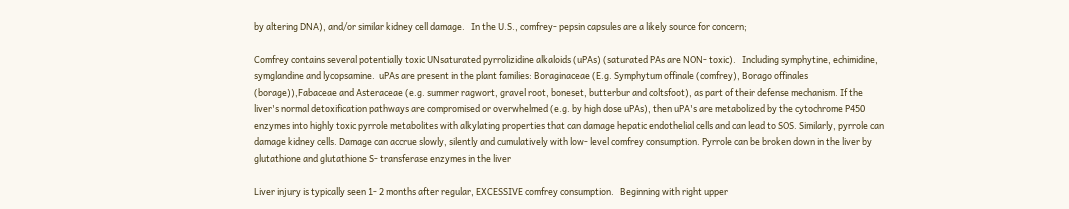by altering DNA), and/or similar kidney cell damage.   In the U.S., comfrey- pepsin capsules are a likely source for concern;

Comfrey contains several potentially toxic UNsaturated pyrrolizidine alkaloids (uPAs) (saturated PAs are NON- toxic).   Including symphytine, echimidine, symglandine and lycopsamine.  uPAs are present in the plant families: Boraginaceae (E.g. Symphytum offinale (comfrey), Borago offinales (borage)),Fabaceae and Asteraceae (e.g. summer ragwort, gravel root, boneset, butterbur and coltsfoot), as part of their defense mechanism. If the liver's normal detoxification pathways are compromised or overwhelmed (e.g. by high dose uPAs), then uPA's are metabolized by the cytochrome P450 enzymes into highly toxic pyrrole metabolites with alkylating properties that can damage hepatic endothelial cells and can lead to SOS. Similarly, pyrrole can damage kidney cells. Damage can accrue slowly, silently and cumulatively with low- level comfrey consumption. Pyrrole can be broken down in the liver by glutathione and glutathione S- transferase enzymes in the liver

Liver injury is typically seen 1- 2 months after regular, EXCESSIVE comfrey consumption.   Beginning with right upper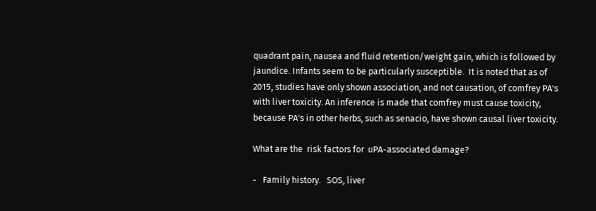quadrant pain, nausea and fluid retention/weight gain, which is followed by jaundice. Infants seem to be particularly susceptible.  It is noted that as of 2015, studies have only shown association, and not causation, of comfrey PA's with liver toxicity. An inference is made that comfrey must cause toxicity, because PA's in other herbs, such as senacio, have shown causal liver toxicity.

What are the  risk factors for  uPA-associated damage?

-   Family history.   SOS, liver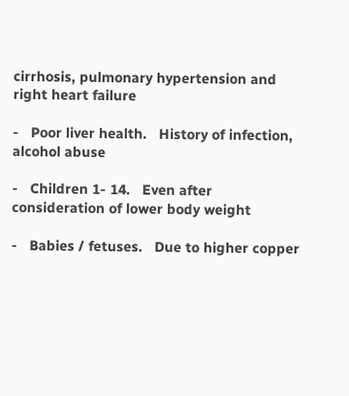cirrhosis, pulmonary hypertension and right heart failure

-   Poor liver health.   History of infection, alcohol abuse

-   Children 1- 14.   Even after consideration of lower body weight

-   Babies / fetuses.   Due to higher copper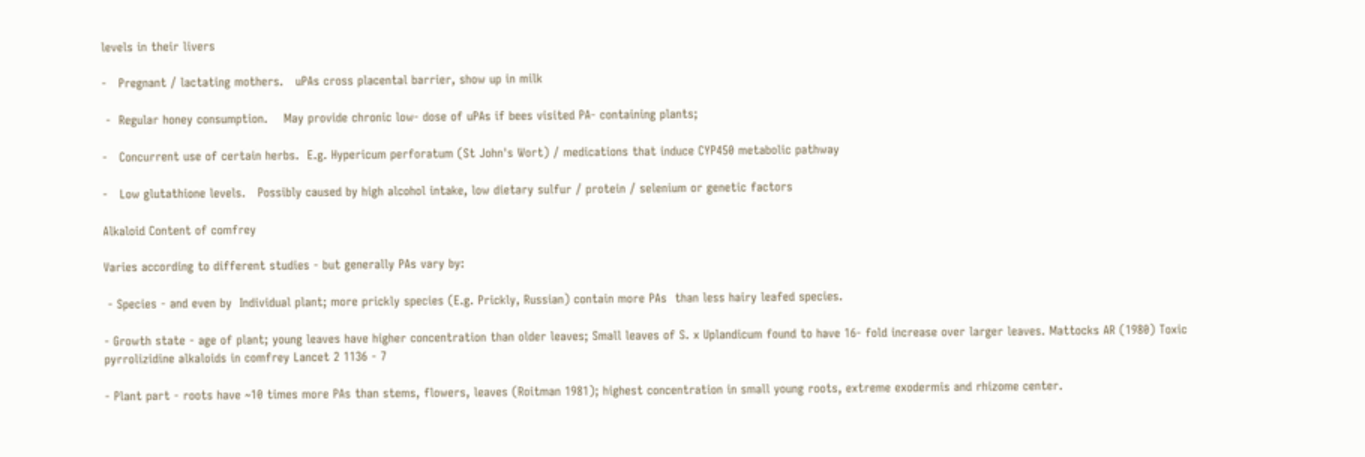levels in their livers

-   Pregnant / lactating mothers.   uPAs cross placental barrier, show up in milk

 -  Regular honey consumption.    May provide chronic low- dose of uPAs if bees visited PA- containing plants;

-   Concurrent use of certain herbs.  E.g. Hypericum perforatum (St John's Wort) / medications that induce CYP450 metabolic pathway

-   Low glutathione levels.   Possibly caused by high alcohol intake, low dietary sulfur / protein / selenium or genetic factors

Alkaloid Content of comfrey

Varies according to different studies - but generally PAs vary by:

 - Species - and even by  Individual plant; more prickly species (E.g. Prickly, Russian) contain more PAs  than less hairy leafed species.

- Growth state - age of plant; young leaves have higher concentration than older leaves; Small leaves of S. x Uplandicum found to have 16- fold increase over larger leaves. Mattocks AR (1980) Toxic pyrrolizidine alkaloids in comfrey Lancet 2 1136 - 7

- Plant part - roots have ~10 times more PAs than stems, flowers, leaves (Roitman 1981); highest concentration in small young roots, extreme exodermis and rhizome center.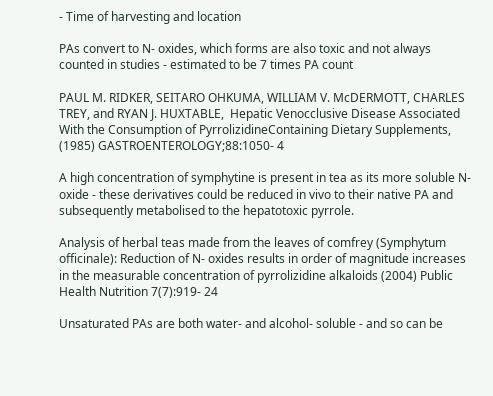- Time of harvesting and location

PAs convert to N- oxides, which forms are also toxic and not always counted in studies - estimated to be 7 times PA count

PAUL M. RIDKER, SEITARO OHKUMA, WILLIAM V. McDERMOTT, CHARLES TREY, and RYAN J. HUXTABLE,  Hepatic Venocclusive Disease Associated With the Consumption of PyrrolizidineContaining Dietary Supplements,  (1985) GASTROENTEROLOGY;88:1050- 4

A high concentration of symphytine is present in tea as its more soluble N- oxide - these derivatives could be reduced in vivo to their native PA and subsequently metabolised to the hepatotoxic pyrrole.

Analysis of herbal teas made from the leaves of comfrey (Symphytum officinale): Reduction of N- oxides results in order of magnitude increases in the measurable concentration of pyrrolizidine alkaloids (2004) Public Health Nutrition 7(7):919- 24

Unsaturated PAs are both water- and alcohol- soluble - and so can be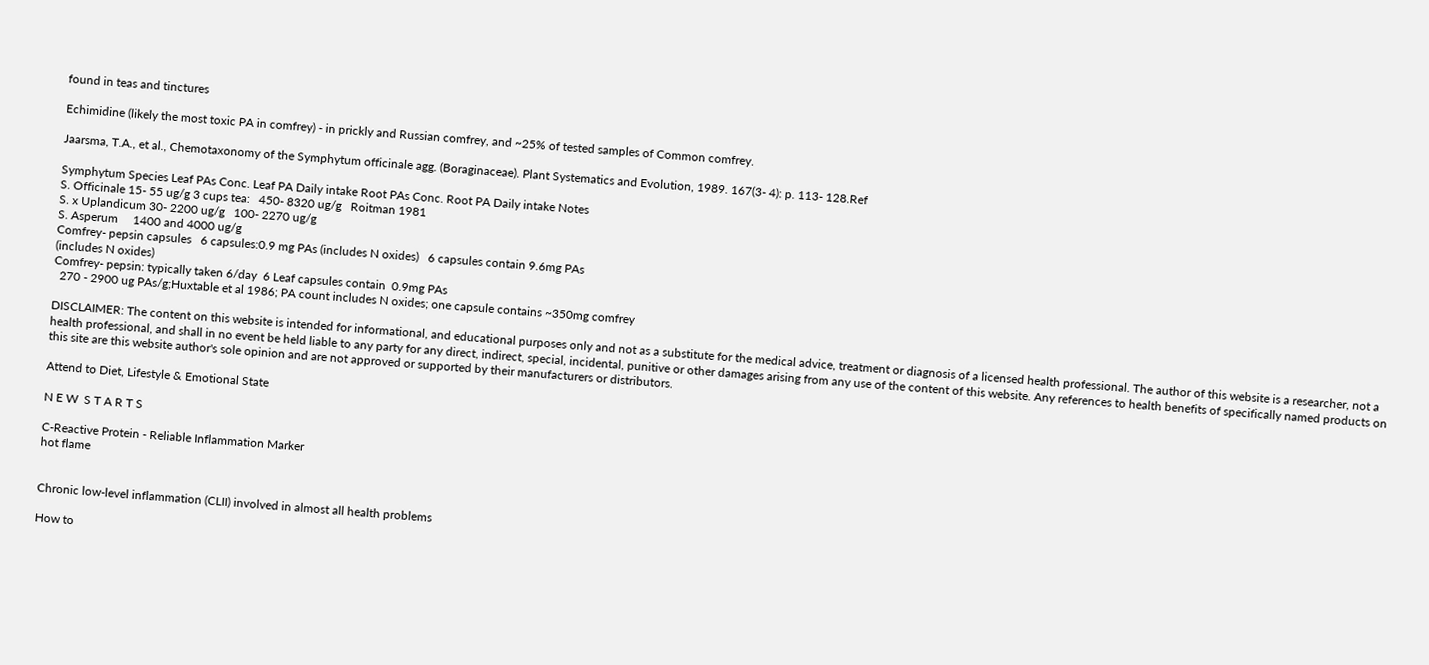found in teas and tinctures

Echimidine (likely the most toxic PA in comfrey) - in prickly and Russian comfrey, and ~25% of tested samples of Common comfrey.

Jaarsma, T.A., et al., Chemotaxonomy of the Symphytum officinale agg. (Boraginaceae). Plant Systematics and Evolution, 1989. 167(3- 4): p. 113- 128.Ref

Symphytum Species Leaf PAs Conc. Leaf PA Daily intake Root PAs Conc. Root PA Daily intake Notes
S. Officinale 15- 55 ug/g 3 cups tea:   450- 8320 ug/g   Roitman 1981
S. x Uplandicum 30- 2200 ug/g   100- 2270 ug/g
S. Asperum     1400 and 4000 ug/g
Comfrey- pepsin capsules   6 capsules:0.9 mg PAs (includes N oxides)   6 capsules contain 9.6mg PAs
(includes N oxides)
Comfrey- pepsin: typically taken 6/day  6 Leaf capsules contain  0.9mg PAs
  270 - 2900 ug PAs/g;Huxtable et al 1986; PA count includes N oxides; one capsule contains ~350mg comfrey

DISCLAIMER: The content on this website is intended for informational, and educational purposes only and not as a substitute for the medical advice, treatment or diagnosis of a licensed health professional. The author of this website is a researcher, not a health professional, and shall in no event be held liable to any party for any direct, indirect, special, incidental, punitive or other damages arising from any use of the content of this website. Any references to health benefits of specifically named products on this site are this website author's sole opinion and are not approved or supported by their manufacturers or distributors.

Attend to Diet, Lifestyle & Emotional State

N E W  S T A R T S

C-Reactive Protein - Reliable Inflammation Marker
hot flame


Chronic low-level inflammation (CLII) involved in almost all health problems

How to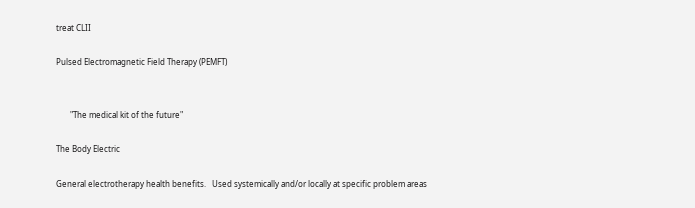treat CLII

Pulsed Electromagnetic Field Therapy (PEMFT)


       "The medical kit of the future"

The Body Electric

General electrotherapy health benefits.   Used systemically and/or locally at specific problem areas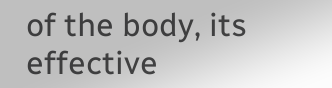of the body, its effective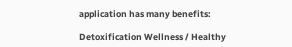application has many benefits:

Detoxification Wellness / Healthy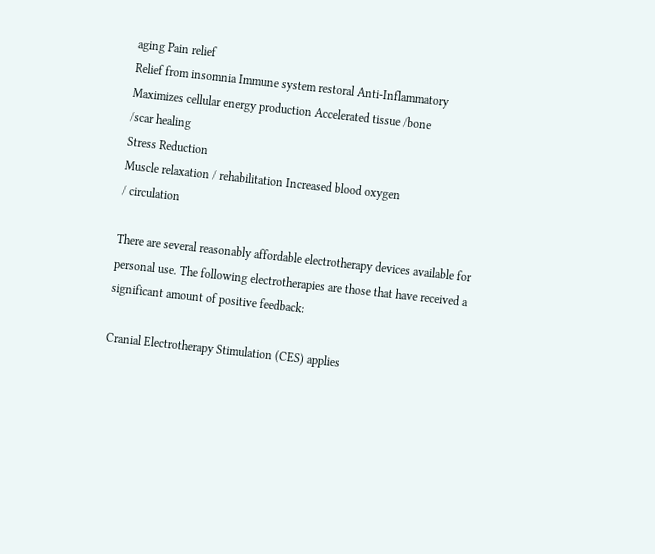aging Pain relief
Relief from insomnia Immune system restoral Anti-Inflammatory
Maximizes cellular energy production Accelerated tissue /bone
/scar healing
Stress Reduction
Muscle relaxation / rehabilitation Increased blood oxygen
/ circulation

There are several reasonably affordable electrotherapy devices available for personal use. The following electrotherapies are those that have received a significant amount of positive feedback:

Cranial Electrotherapy Stimulation (CES) applies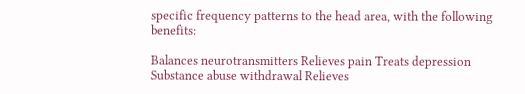specific frequency patterns to the head area, with the following benefits:

Balances neurotransmitters Relieves pain Treats depression
Substance abuse withdrawal Relieves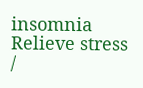insomnia Relieve stress /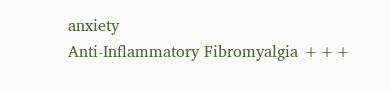anxiety
Anti-Inflammatory Fibromyalgia +++